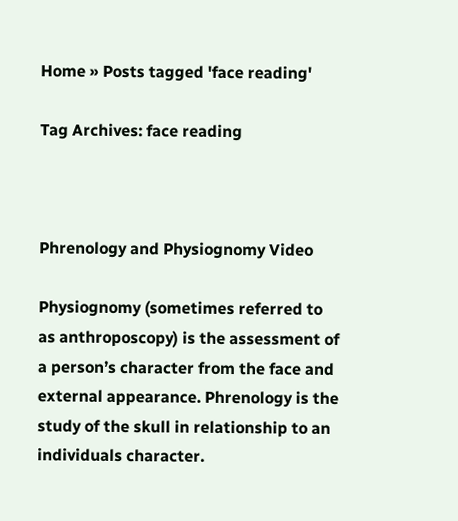Home » Posts tagged 'face reading'

Tag Archives: face reading



Phrenology and Physiognomy Video

Physiognomy (sometimes referred to as anthroposcopy) is the assessment of a person’s character from the face and external appearance. Phrenology is the study of the skull in relationship to an individuals character.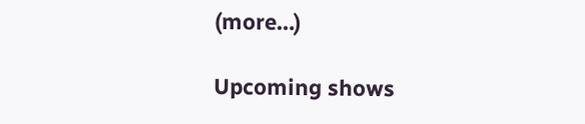(more…)

Upcoming shows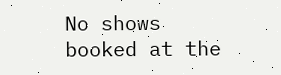No shows booked at the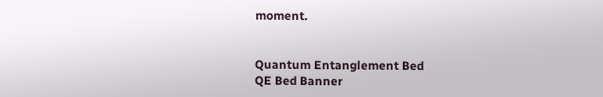moment.


Quantum Entanglement Bed
QE Bed Banner